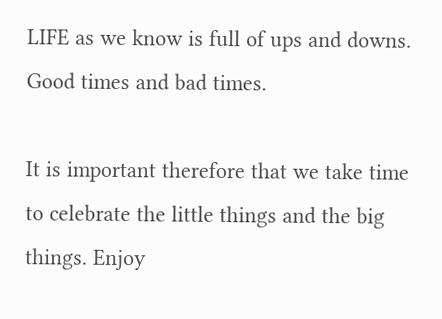LIFE as we know is full of ups and downs. Good times and bad times.

It is important therefore that we take time to celebrate the little things and the big things. Enjoy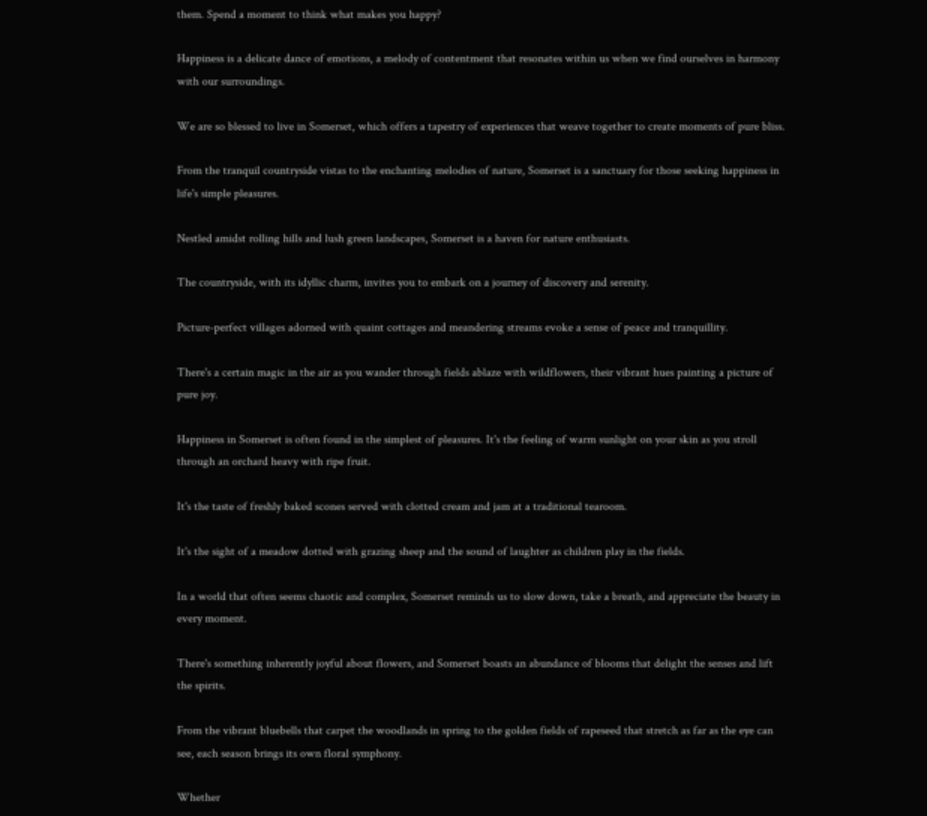them. Spend a moment to think what makes you happy?

Happiness is a delicate dance of emotions, a melody of contentment that resonates within us when we find ourselves in harmony with our surroundings.

We are so blessed to live in Somerset, which offers a tapestry of experiences that weave together to create moments of pure bliss.

From the tranquil countryside vistas to the enchanting melodies of nature, Somerset is a sanctuary for those seeking happiness in life's simple pleasures.

Nestled amidst rolling hills and lush green landscapes, Somerset is a haven for nature enthusiasts.

The countryside, with its idyllic charm, invites you to embark on a journey of discovery and serenity.

Picture-perfect villages adorned with quaint cottages and meandering streams evoke a sense of peace and tranquillity.

There's a certain magic in the air as you wander through fields ablaze with wildflowers, their vibrant hues painting a picture of pure joy.

Happiness in Somerset is often found in the simplest of pleasures. It's the feeling of warm sunlight on your skin as you stroll through an orchard heavy with ripe fruit.

It's the taste of freshly baked scones served with clotted cream and jam at a traditional tearoom.

It's the sight of a meadow dotted with grazing sheep and the sound of laughter as children play in the fields.

In a world that often seems chaotic and complex, Somerset reminds us to slow down, take a breath, and appreciate the beauty in every moment.

There's something inherently joyful about flowers, and Somerset boasts an abundance of blooms that delight the senses and lift the spirits.

From the vibrant bluebells that carpet the woodlands in spring to the golden fields of rapeseed that stretch as far as the eye can see, each season brings its own floral symphony.

Whether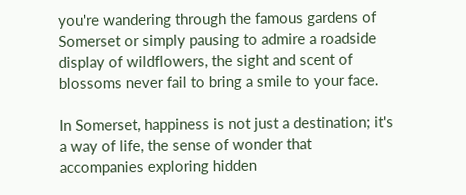you're wandering through the famous gardens of Somerset or simply pausing to admire a roadside display of wildflowers, the sight and scent of blossoms never fail to bring a smile to your face.

In Somerset, happiness is not just a destination; it's a way of life, the sense of wonder that accompanies exploring hidden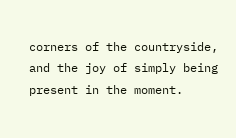corners of the countryside, and the joy of simply being present in the moment.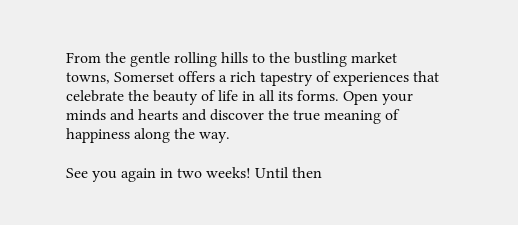From the gentle rolling hills to the bustling market towns, Somerset offers a rich tapestry of experiences that celebrate the beauty of life in all its forms. Open your minds and hearts and discover the true meaning of happiness along the way.

See you again in two weeks! Until then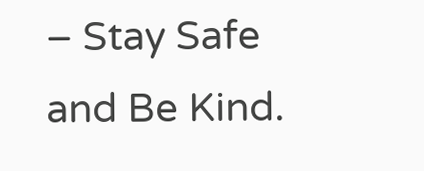– Stay Safe and Be Kind.